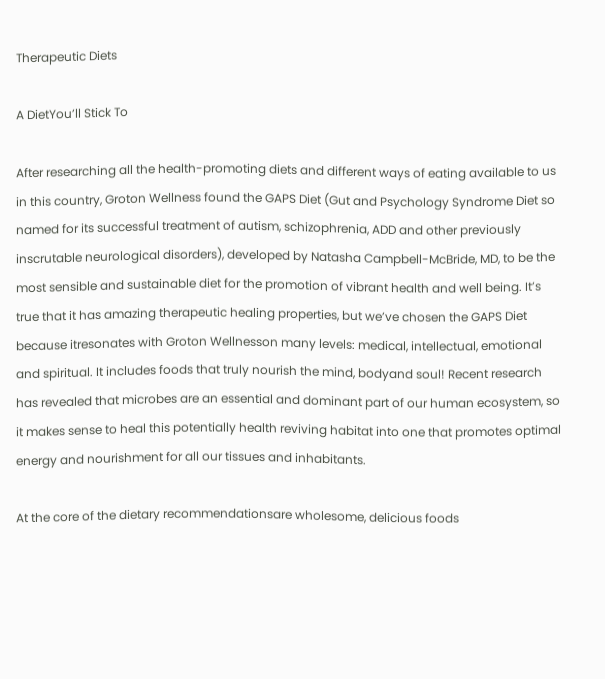Therapeutic Diets

A DietYou’ll Stick To

After researching all the health-promoting diets and different ways of eating available to us in this country, Groton Wellness found the GAPS Diet (Gut and Psychology Syndrome Diet so named for its successful treatment of autism, schizophrenia, ADD and other previously inscrutable neurological disorders), developed by Natasha Campbell-McBride, MD, to be the most sensible and sustainable diet for the promotion of vibrant health and well being. It’s true that it has amazing therapeutic healing properties, but we’ve chosen the GAPS Diet because itresonates with Groton Wellnesson many levels: medical, intellectual, emotional and spiritual. It includes foods that truly nourish the mind, bodyand soul! Recent research has revealed that microbes are an essential and dominant part of our human ecosystem, so it makes sense to heal this potentially health reviving habitat into one that promotes optimal energy and nourishment for all our tissues and inhabitants.

At the core of the dietary recommendationsare wholesome, delicious foods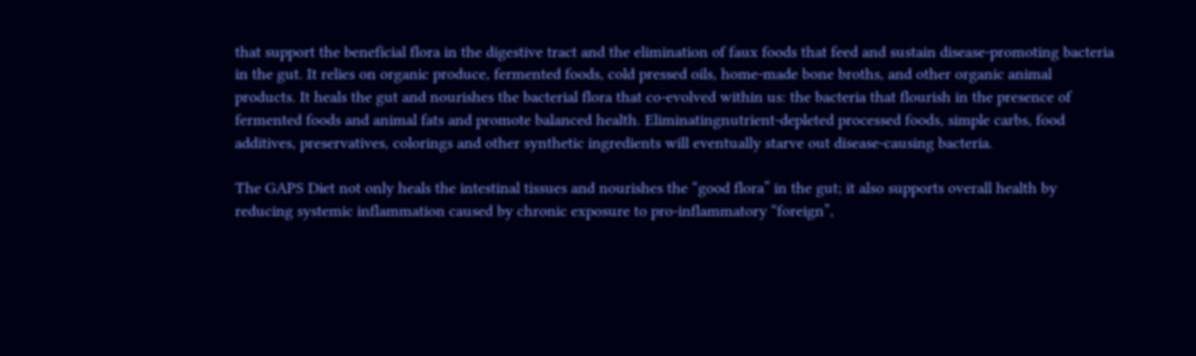that support the beneficial flora in the digestive tract and the elimination of faux foods that feed and sustain disease-promoting bacteria in the gut. It relies on organic produce, fermented foods, cold pressed oils, home-made bone broths, and other organic animal products. It heals the gut and nourishes the bacterial flora that co-evolved within us: the bacteria that flourish in the presence of fermented foods and animal fats and promote balanced health. Eliminatingnutrient-depleted processed foods, simple carbs, food additives, preservatives, colorings and other synthetic ingredients will eventually starve out disease-causing bacteria.

The GAPS Diet not only heals the intestinal tissues and nourishes the “good flora” in the gut; it also supports overall health by reducing systemic inflammation caused by chronic exposure to pro-inflammatory “foreign”,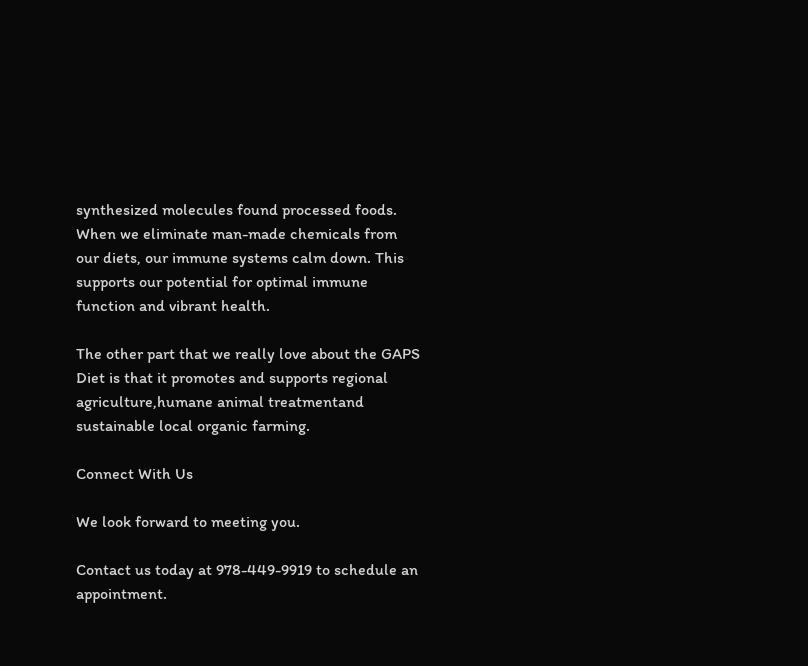synthesized molecules found processed foods. When we eliminate man-made chemicals from our diets, our immune systems calm down. This supports our potential for optimal immune function and vibrant health.

The other part that we really love about the GAPS Diet is that it promotes and supports regional agriculture,humane animal treatmentand sustainable local organic farming.

Connect With Us

We look forward to meeting you.

Contact us today at 978-449-9919 to schedule an appointment.